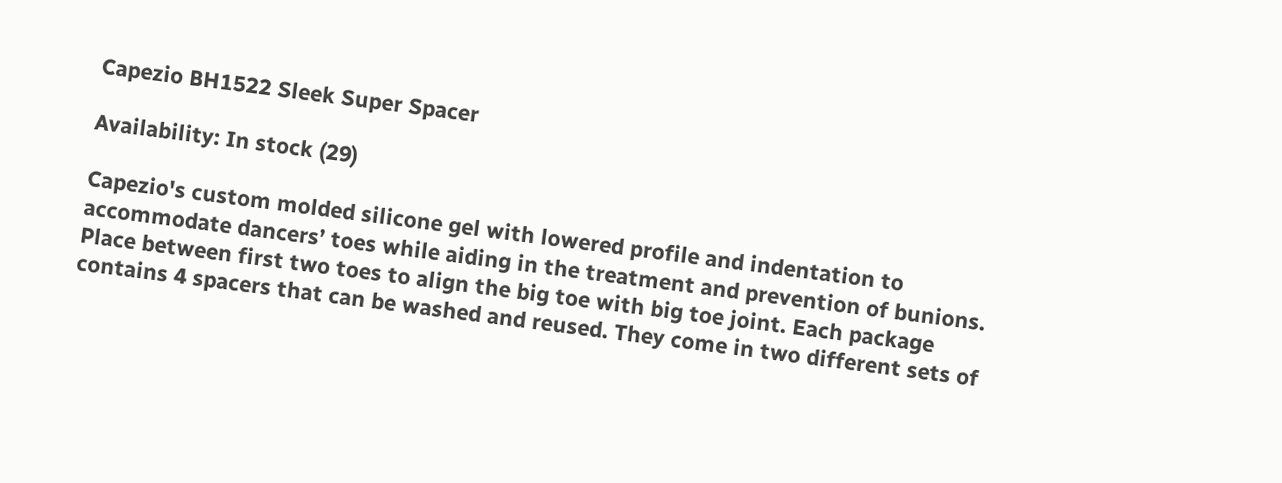Capezio BH1522 Sleek Super Spacer

Availability: In stock (29)

Capezio's custom molded silicone gel with lowered profile and indentation to accommodate dancers’ toes while aiding in the treatment and prevention of bunions. Place between first two toes to align the big toe with big toe joint. Each package contains 4 spacers that can be washed and reused. They come in two different sets of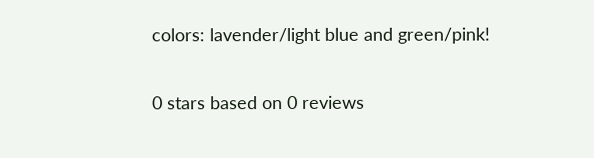colors: lavender/light blue and green/pink!

0 stars based on 0 reviews